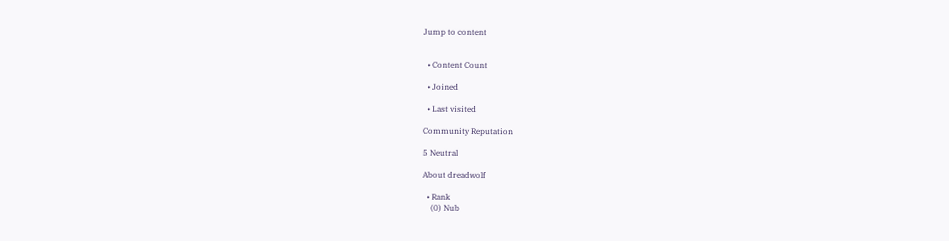Jump to content


  • Content Count

  • Joined

  • Last visited

Community Reputation

5 Neutral

About dreadwolf

  • Rank
    (0) Nub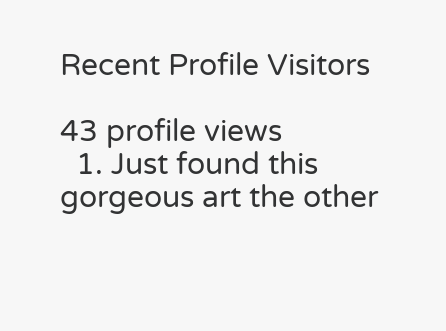Recent Profile Visitors

43 profile views
  1. Just found this gorgeous art the other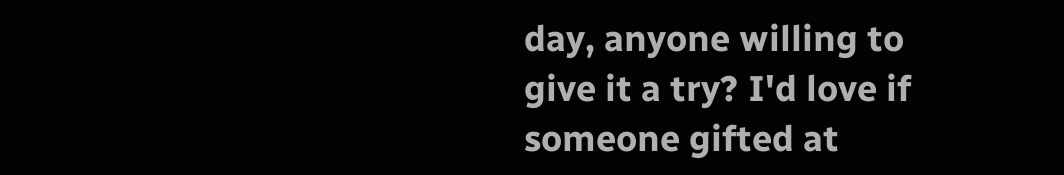day, anyone willing to give it a try? I'd love if someone gifted at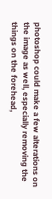photoshop could make a few alterations on the image as well, especially removing the things on the forehead,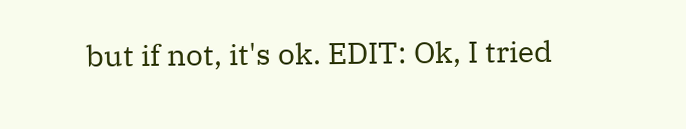but if not, it's ok. EDIT: Ok, I tried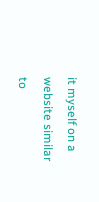it myself on a website similar to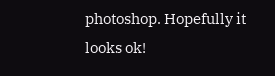photoshop. Hopefully it looks ok!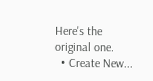Here's the original one.
  • Create New...